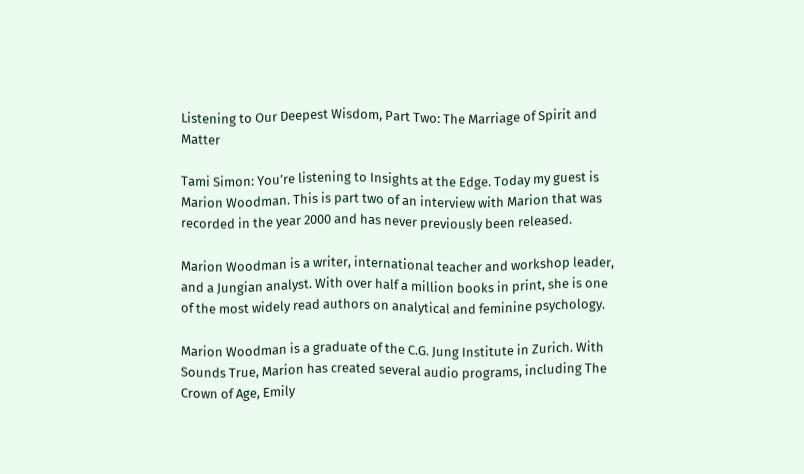Listening to Our Deepest Wisdom, Part Two: The Marriage of Spirit and Matter

Tami Simon: You’re listening to Insights at the Edge. Today my guest is Marion Woodman. This is part two of an interview with Marion that was recorded in the year 2000 and has never previously been released.

Marion Woodman is a writer, international teacher and workshop leader, and a Jungian analyst. With over half a million books in print, she is one of the most widely read authors on analytical and feminine psychology.

Marion Woodman is a graduate of the C.G. Jung Institute in Zurich. With Sounds True, Marion has created several audio programs, including The Crown of Age, Emily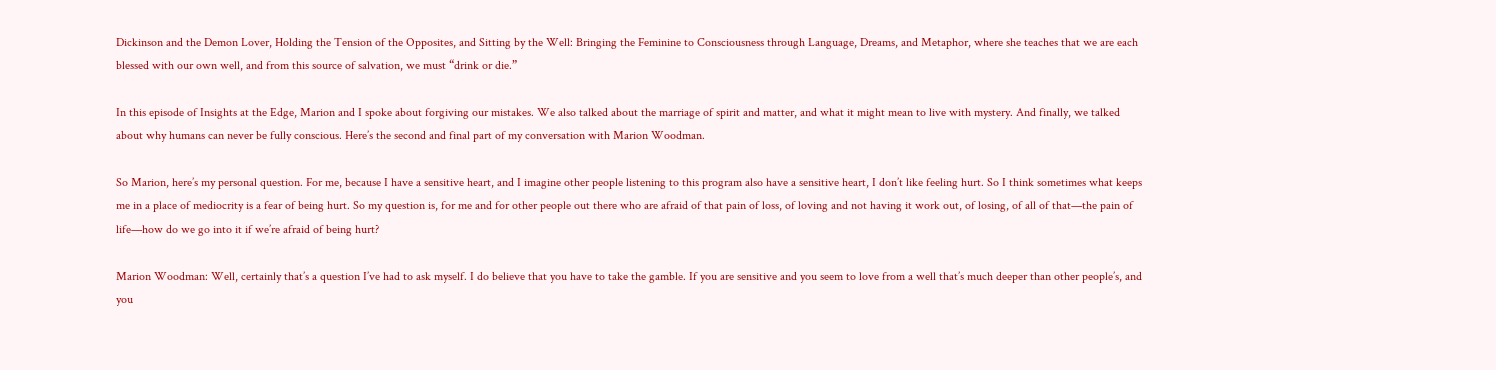Dickinson and the Demon Lover, Holding the Tension of the Opposites, and Sitting by the Well: Bringing the Feminine to Consciousness through Language, Dreams, and Metaphor, where she teaches that we are each blessed with our own well, and from this source of salvation, we must “drink or die.”

In this episode of Insights at the Edge, Marion and I spoke about forgiving our mistakes. We also talked about the marriage of spirit and matter, and what it might mean to live with mystery. And finally, we talked about why humans can never be fully conscious. Here’s the second and final part of my conversation with Marion Woodman.

So Marion, here’s my personal question. For me, because I have a sensitive heart, and I imagine other people listening to this program also have a sensitive heart, I don’t like feeling hurt. So I think sometimes what keeps me in a place of mediocrity is a fear of being hurt. So my question is, for me and for other people out there who are afraid of that pain of loss, of loving and not having it work out, of losing, of all of that—the pain of life—how do we go into it if we’re afraid of being hurt?

Marion Woodman: Well, certainly that’s a question I’ve had to ask myself. I do believe that you have to take the gamble. If you are sensitive and you seem to love from a well that’s much deeper than other people’s, and you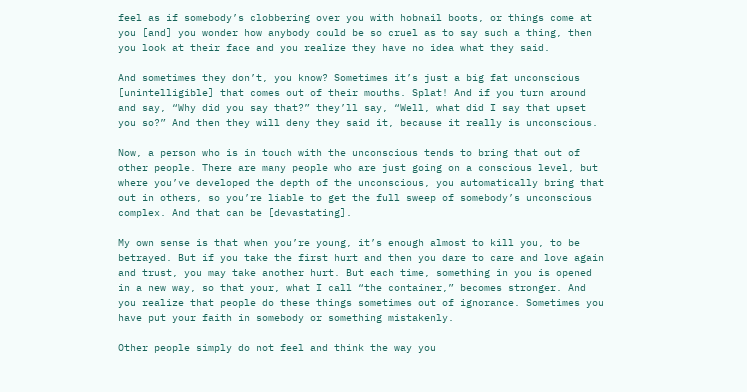feel as if somebody’s clobbering over you with hobnail boots, or things come at you [and] you wonder how anybody could be so cruel as to say such a thing, then you look at their face and you realize they have no idea what they said.

And sometimes they don’t, you know? Sometimes it’s just a big fat unconscious [unintelligible] that comes out of their mouths. Splat! And if you turn around and say, “Why did you say that?” they’ll say, “Well, what did I say that upset you so?” And then they will deny they said it, because it really is unconscious.

Now, a person who is in touch with the unconscious tends to bring that out of other people. There are many people who are just going on a conscious level, but where you’ve developed the depth of the unconscious, you automatically bring that out in others, so you’re liable to get the full sweep of somebody’s unconscious complex. And that can be [devastating].

My own sense is that when you’re young, it’s enough almost to kill you, to be betrayed. But if you take the first hurt and then you dare to care and love again and trust, you may take another hurt. But each time, something in you is opened in a new way, so that your, what I call “the container,” becomes stronger. And you realize that people do these things sometimes out of ignorance. Sometimes you have put your faith in somebody or something mistakenly.

Other people simply do not feel and think the way you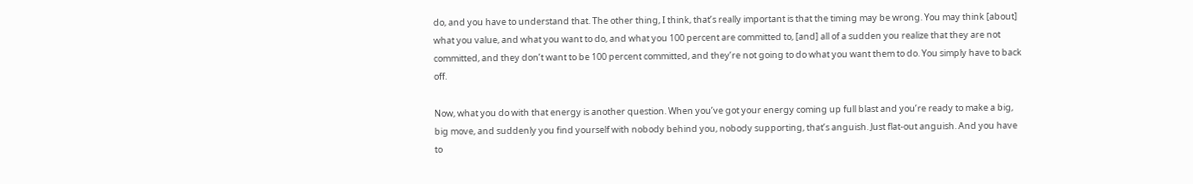do, and you have to understand that. The other thing, I think, that’s really important is that the timing may be wrong. You may think [about] what you value, and what you want to do, and what you 100 percent are committed to, [and] all of a sudden you realize that they are not committed, and they don’t want to be 100 percent committed, and they’re not going to do what you want them to do. You simply have to back off.

Now, what you do with that energy is another question. When you’ve got your energy coming up full blast and you’re ready to make a big, big move, and suddenly you find yourself with nobody behind you, nobody supporting, that’s anguish. Just flat-out anguish. And you have to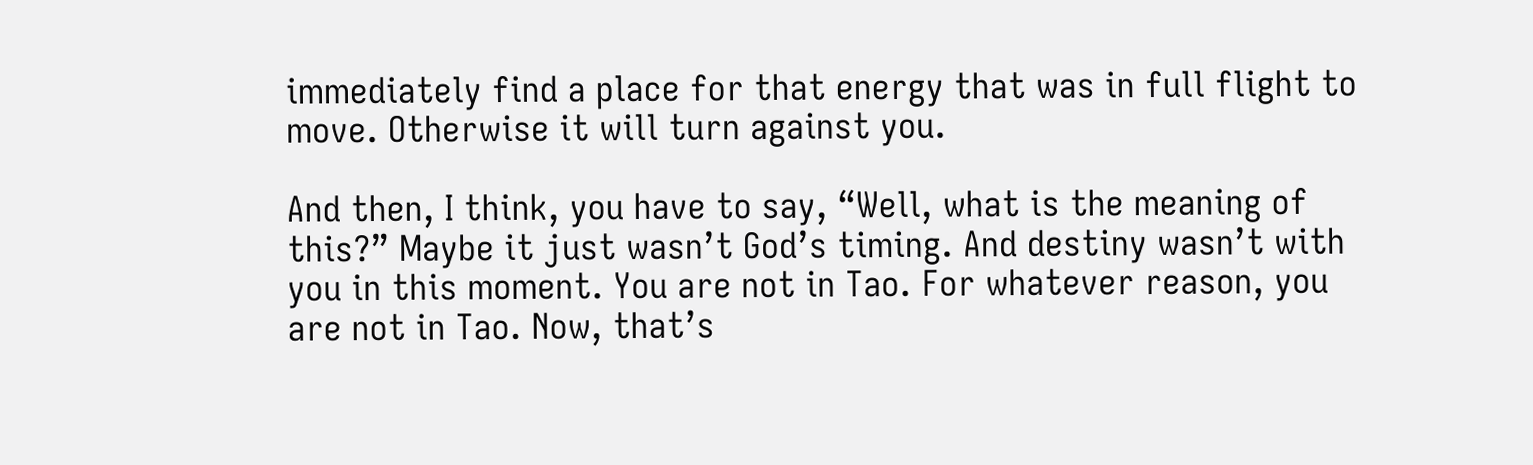immediately find a place for that energy that was in full flight to move. Otherwise it will turn against you.

And then, I think, you have to say, “Well, what is the meaning of this?” Maybe it just wasn’t God’s timing. And destiny wasn’t with you in this moment. You are not in Tao. For whatever reason, you are not in Tao. Now, that’s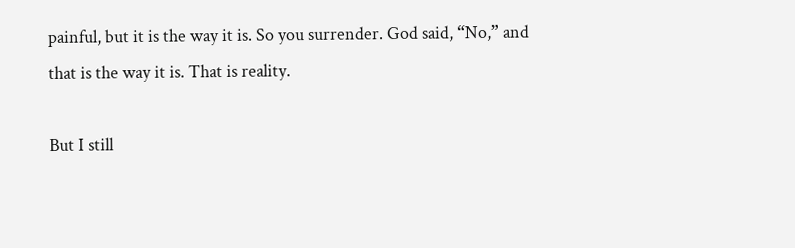painful, but it is the way it is. So you surrender. God said, “No,” and that is the way it is. That is reality.

But I still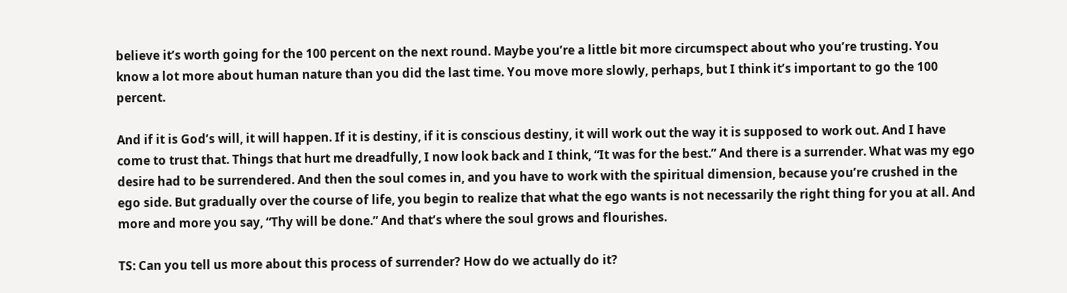believe it’s worth going for the 100 percent on the next round. Maybe you’re a little bit more circumspect about who you’re trusting. You know a lot more about human nature than you did the last time. You move more slowly, perhaps, but I think it’s important to go the 100 percent.

And if it is God’s will, it will happen. If it is destiny, if it is conscious destiny, it will work out the way it is supposed to work out. And I have come to trust that. Things that hurt me dreadfully, I now look back and I think, “It was for the best.” And there is a surrender. What was my ego desire had to be surrendered. And then the soul comes in, and you have to work with the spiritual dimension, because you’re crushed in the ego side. But gradually over the course of life, you begin to realize that what the ego wants is not necessarily the right thing for you at all. And more and more you say, “Thy will be done.” And that’s where the soul grows and flourishes.

TS: Can you tell us more about this process of surrender? How do we actually do it?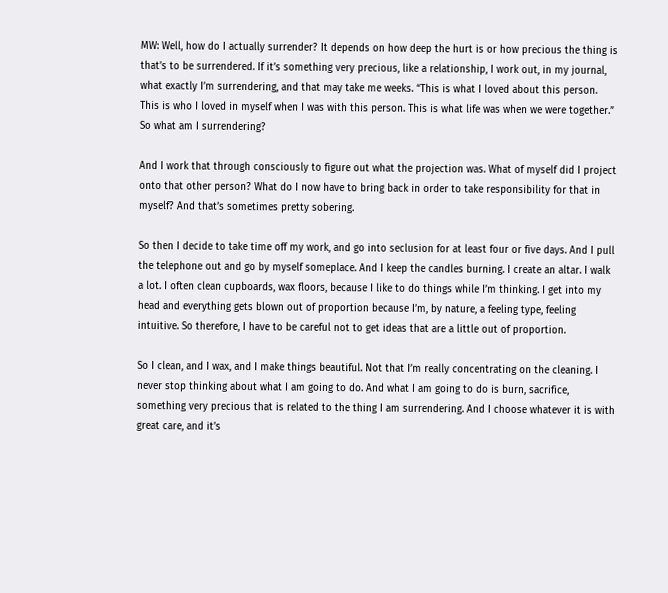MW: Well, how do I actually surrender? It depends on how deep the hurt is or how precious the thing is that’s to be surrendered. If it’s something very precious, like a relationship, I work out, in my journal, what exactly I’m surrendering, and that may take me weeks. “This is what I loved about this person. This is who I loved in myself when I was with this person. This is what life was when we were together.” So what am I surrendering?

And I work that through consciously to figure out what the projection was. What of myself did I project onto that other person? What do I now have to bring back in order to take responsibility for that in myself? And that’s sometimes pretty sobering.

So then I decide to take time off my work, and go into seclusion for at least four or five days. And I pull the telephone out and go by myself someplace. And I keep the candles burning. I create an altar. I walk a lot. I often clean cupboards, wax floors, because I like to do things while I’m thinking. I get into my head and everything gets blown out of proportion because I’m, by nature, a feeling type, feeling intuitive. So therefore, I have to be careful not to get ideas that are a little out of proportion.

So I clean, and I wax, and I make things beautiful. Not that I’m really concentrating on the cleaning. I never stop thinking about what I am going to do. And what I am going to do is burn, sacrifice, something very precious that is related to the thing I am surrendering. And I choose whatever it is with great care, and it’s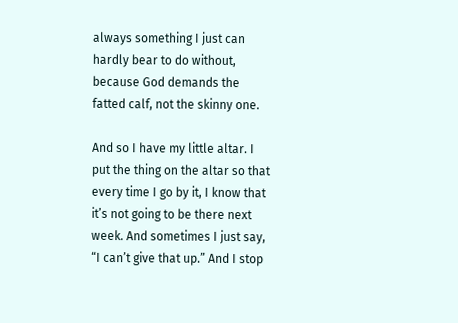always something I just can hardly bear to do without, because God demands the fatted calf, not the skinny one.

And so I have my little altar. I put the thing on the altar so that every time I go by it, I know that it’s not going to be there next week. And sometimes I just say, “I can’t give that up.” And I stop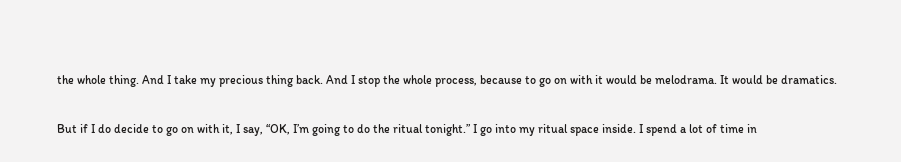the whole thing. And I take my precious thing back. And I stop the whole process, because to go on with it would be melodrama. It would be dramatics.

But if I do decide to go on with it, I say, “OK, I’m going to do the ritual tonight.” I go into my ritual space inside. I spend a lot of time in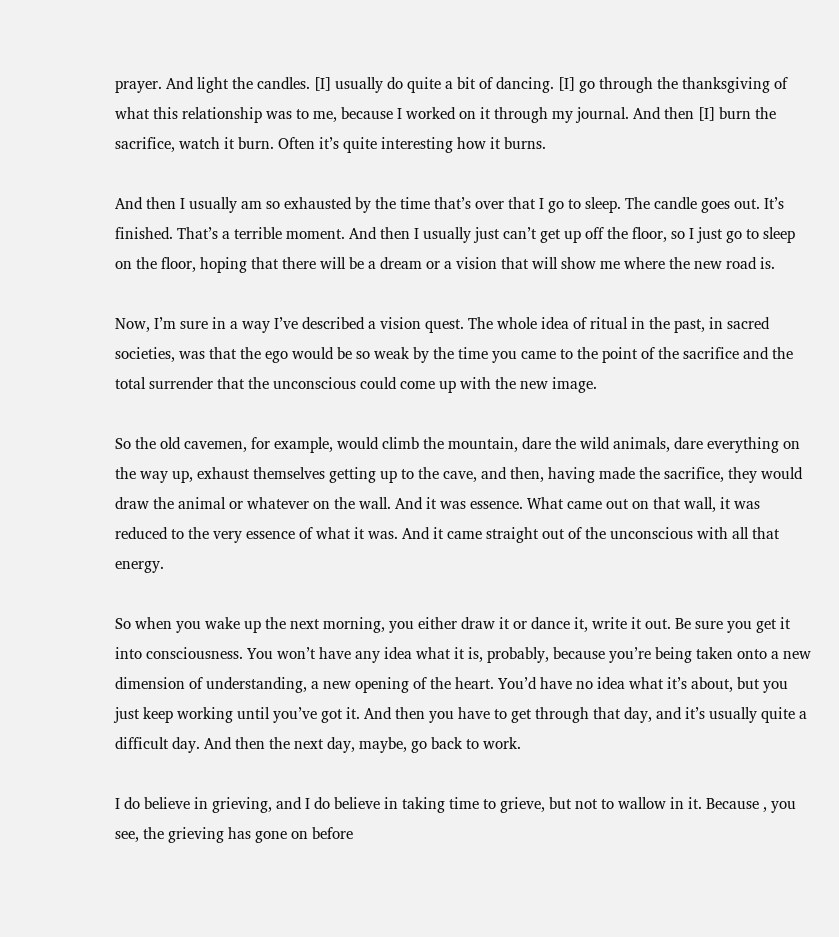prayer. And light the candles. [I] usually do quite a bit of dancing. [I] go through the thanksgiving of what this relationship was to me, because I worked on it through my journal. And then [I] burn the sacrifice, watch it burn. Often it’s quite interesting how it burns.

And then I usually am so exhausted by the time that’s over that I go to sleep. The candle goes out. It’s finished. That’s a terrible moment. And then I usually just can’t get up off the floor, so I just go to sleep on the floor, hoping that there will be a dream or a vision that will show me where the new road is.

Now, I’m sure in a way I’ve described a vision quest. The whole idea of ritual in the past, in sacred societies, was that the ego would be so weak by the time you came to the point of the sacrifice and the total surrender that the unconscious could come up with the new image.

So the old cavemen, for example, would climb the mountain, dare the wild animals, dare everything on the way up, exhaust themselves getting up to the cave, and then, having made the sacrifice, they would draw the animal or whatever on the wall. And it was essence. What came out on that wall, it was reduced to the very essence of what it was. And it came straight out of the unconscious with all that energy.

So when you wake up the next morning, you either draw it or dance it, write it out. Be sure you get it into consciousness. You won’t have any idea what it is, probably, because you’re being taken onto a new dimension of understanding, a new opening of the heart. You’d have no idea what it’s about, but you just keep working until you’ve got it. And then you have to get through that day, and it’s usually quite a difficult day. And then the next day, maybe, go back to work.

I do believe in grieving, and I do believe in taking time to grieve, but not to wallow in it. Because , you see, the grieving has gone on before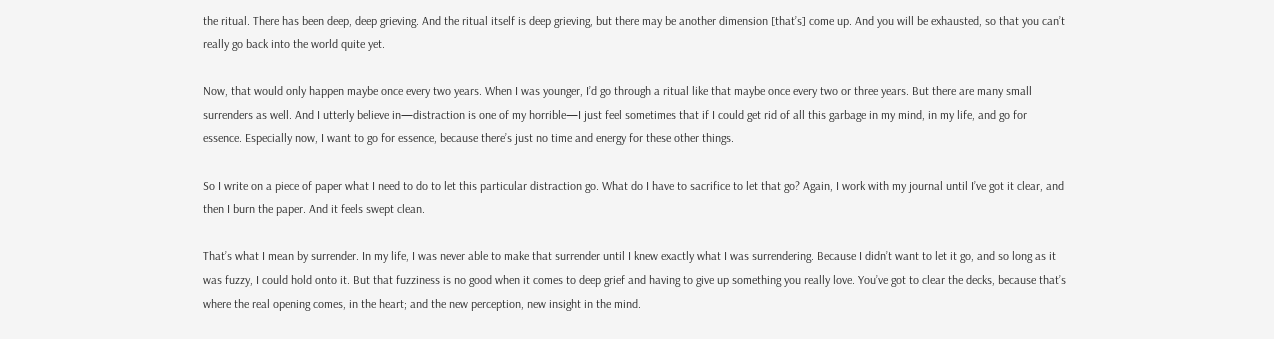the ritual. There has been deep, deep grieving. And the ritual itself is deep grieving, but there may be another dimension [that’s] come up. And you will be exhausted, so that you can’t really go back into the world quite yet.

Now, that would only happen maybe once every two years. When I was younger, I’d go through a ritual like that maybe once every two or three years. But there are many small surrenders as well. And I utterly believe in—distraction is one of my horrible—I just feel sometimes that if I could get rid of all this garbage in my mind, in my life, and go for essence. Especially now, I want to go for essence, because there’s just no time and energy for these other things.

So I write on a piece of paper what I need to do to let this particular distraction go. What do I have to sacrifice to let that go? Again, I work with my journal until I’ve got it clear, and then I burn the paper. And it feels swept clean.

That’s what I mean by surrender. In my life, I was never able to make that surrender until I knew exactly what I was surrendering. Because I didn’t want to let it go, and so long as it was fuzzy, I could hold onto it. But that fuzziness is no good when it comes to deep grief and having to give up something you really love. You’ve got to clear the decks, because that’s where the real opening comes, in the heart; and the new perception, new insight in the mind.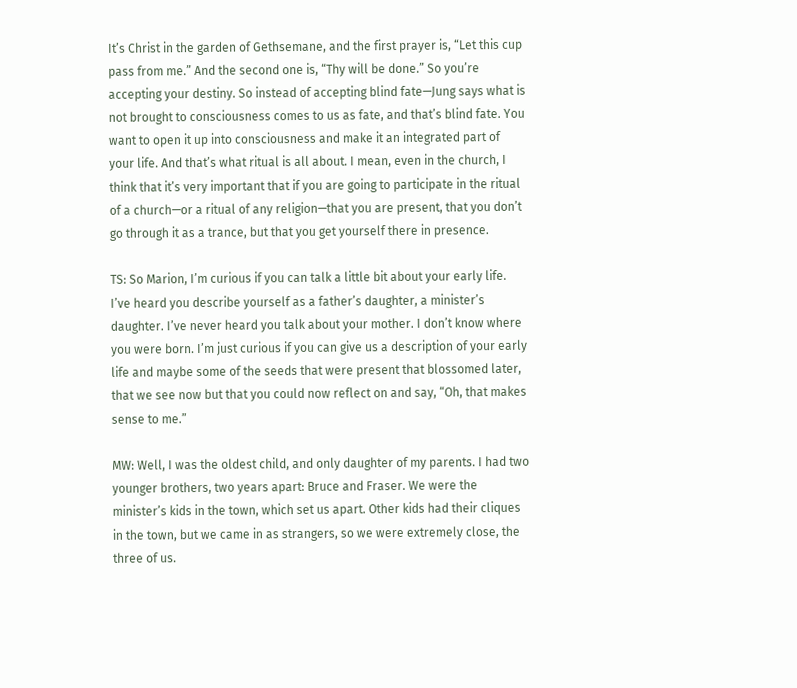It’s Christ in the garden of Gethsemane, and the first prayer is, “Let this cup pass from me.” And the second one is, “Thy will be done.” So you’re accepting your destiny. So instead of accepting blind fate—Jung says what is not brought to consciousness comes to us as fate, and that’s blind fate. You want to open it up into consciousness and make it an integrated part of your life. And that’s what ritual is all about. I mean, even in the church, I think that it’s very important that if you are going to participate in the ritual of a church—or a ritual of any religion—that you are present, that you don’t go through it as a trance, but that you get yourself there in presence.

TS: So Marion, I’m curious if you can talk a little bit about your early life. I’ve heard you describe yourself as a father’s daughter, a minister’s daughter. I’ve never heard you talk about your mother. I don’t know where you were born. I’m just curious if you can give us a description of your early life and maybe some of the seeds that were present that blossomed later, that we see now but that you could now reflect on and say, “Oh, that makes sense to me.”

MW: Well, I was the oldest child, and only daughter of my parents. I had two younger brothers, two years apart: Bruce and Fraser. We were the minister’s kids in the town, which set us apart. Other kids had their cliques in the town, but we came in as strangers, so we were extremely close, the three of us.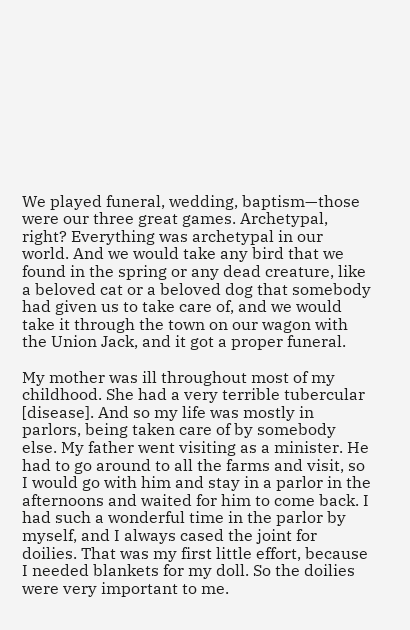We played funeral, wedding, baptism—those were our three great games. Archetypal, right? Everything was archetypal in our world. And we would take any bird that we found in the spring or any dead creature, like a beloved cat or a beloved dog that somebody had given us to take care of, and we would take it through the town on our wagon with the Union Jack, and it got a proper funeral.

My mother was ill throughout most of my childhood. She had a very terrible tubercular [disease]. And so my life was mostly in parlors, being taken care of by somebody else. My father went visiting as a minister. He had to go around to all the farms and visit, so I would go with him and stay in a parlor in the afternoons and waited for him to come back. I had such a wonderful time in the parlor by myself, and I always cased the joint for doilies. That was my first little effort, because I needed blankets for my doll. So the doilies were very important to me.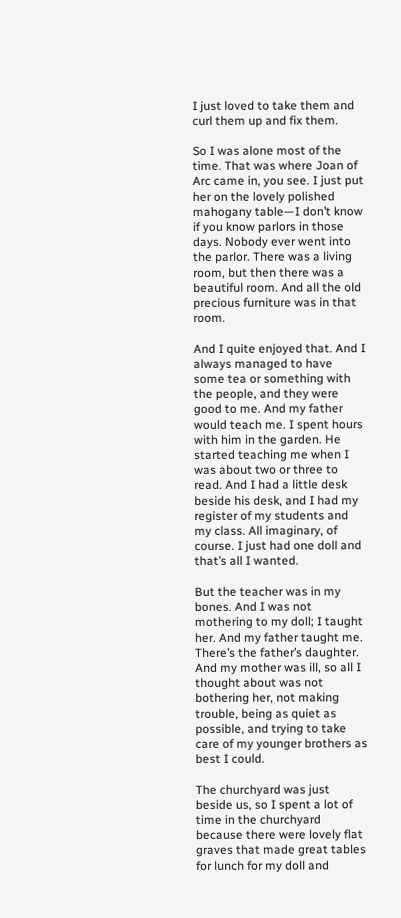I just loved to take them and curl them up and fix them.

So I was alone most of the time. That was where Joan of Arc came in, you see. I just put her on the lovely polished mahogany table—I don’t know if you know parlors in those days. Nobody ever went into the parlor. There was a living room, but then there was a beautiful room. And all the old precious furniture was in that room.

And I quite enjoyed that. And I always managed to have some tea or something with the people, and they were good to me. And my father would teach me. I spent hours with him in the garden. He started teaching me when I was about two or three to read. And I had a little desk beside his desk, and I had my register of my students and my class. All imaginary, of course. I just had one doll and that’s all I wanted.

But the teacher was in my bones. And I was not mothering to my doll; I taught her. And my father taught me. There’s the father’s daughter. And my mother was ill, so all I thought about was not bothering her, not making trouble, being as quiet as possible, and trying to take care of my younger brothers as best I could.

The churchyard was just beside us, so I spent a lot of time in the churchyard because there were lovely flat graves that made great tables for lunch for my doll and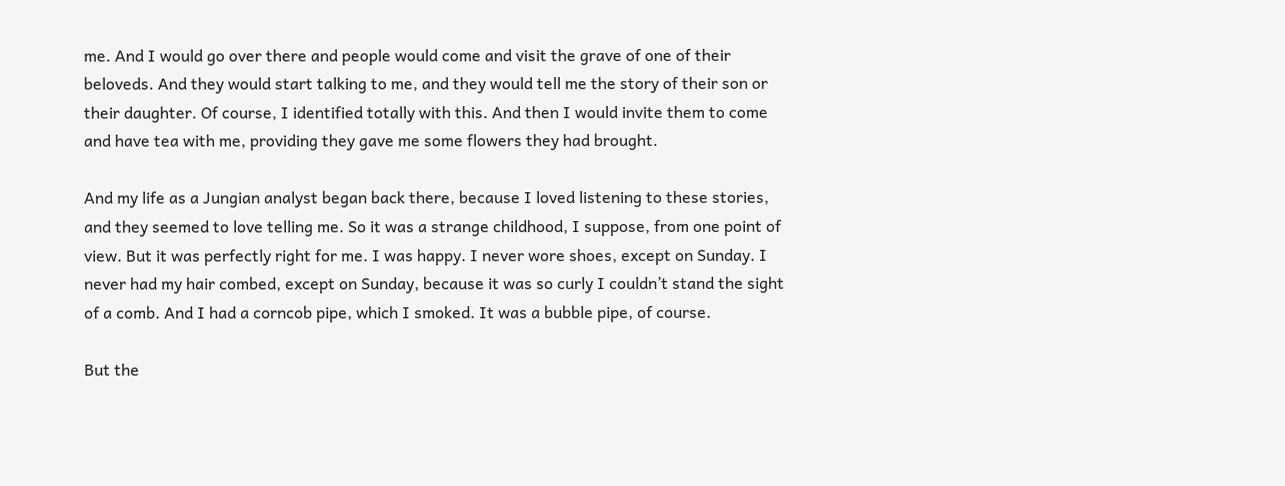me. And I would go over there and people would come and visit the grave of one of their beloveds. And they would start talking to me, and they would tell me the story of their son or their daughter. Of course, I identified totally with this. And then I would invite them to come and have tea with me, providing they gave me some flowers they had brought.

And my life as a Jungian analyst began back there, because I loved listening to these stories, and they seemed to love telling me. So it was a strange childhood, I suppose, from one point of view. But it was perfectly right for me. I was happy. I never wore shoes, except on Sunday. I never had my hair combed, except on Sunday, because it was so curly I couldn’t stand the sight of a comb. And I had a corncob pipe, which I smoked. It was a bubble pipe, of course.

But the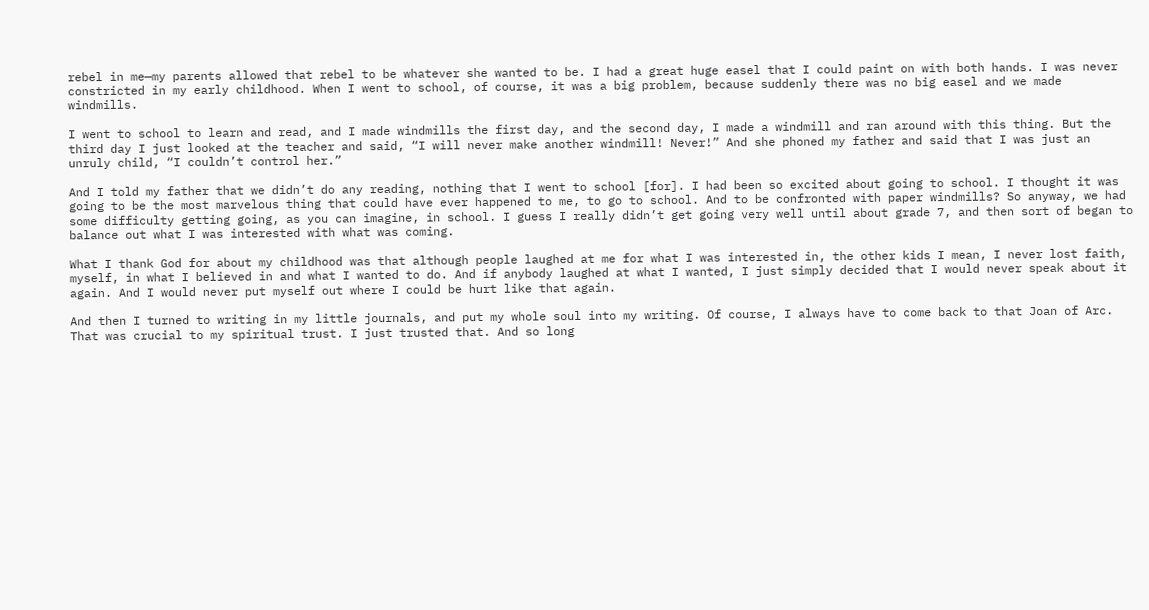rebel in me—my parents allowed that rebel to be whatever she wanted to be. I had a great huge easel that I could paint on with both hands. I was never constricted in my early childhood. When I went to school, of course, it was a big problem, because suddenly there was no big easel and we made windmills.

I went to school to learn and read, and I made windmills the first day, and the second day, I made a windmill and ran around with this thing. But the third day I just looked at the teacher and said, “I will never make another windmill! Never!” And she phoned my father and said that I was just an unruly child, “I couldn’t control her.”

And I told my father that we didn’t do any reading, nothing that I went to school [for]. I had been so excited about going to school. I thought it was going to be the most marvelous thing that could have ever happened to me, to go to school. And to be confronted with paper windmills? So anyway, we had some difficulty getting going, as you can imagine, in school. I guess I really didn’t get going very well until about grade 7, and then sort of began to balance out what I was interested with what was coming.

What I thank God for about my childhood was that although people laughed at me for what I was interested in, the other kids I mean, I never lost faith, myself, in what I believed in and what I wanted to do. And if anybody laughed at what I wanted, I just simply decided that I would never speak about it again. And I would never put myself out where I could be hurt like that again.

And then I turned to writing in my little journals, and put my whole soul into my writing. Of course, I always have to come back to that Joan of Arc. That was crucial to my spiritual trust. I just trusted that. And so long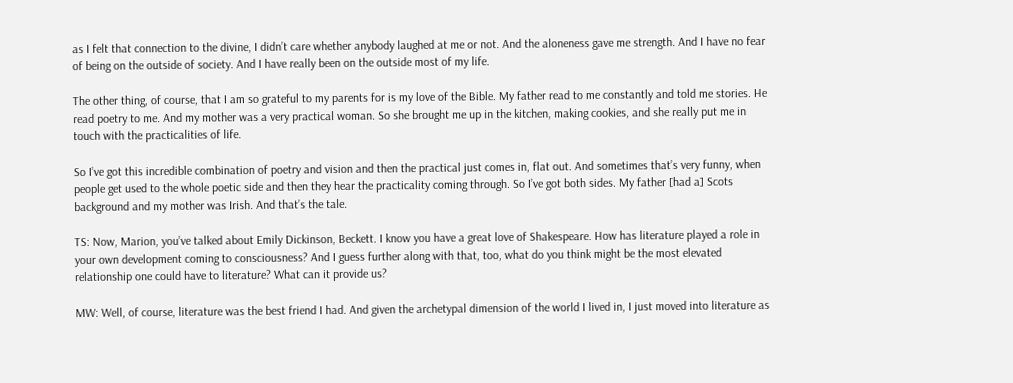as I felt that connection to the divine, I didn’t care whether anybody laughed at me or not. And the aloneness gave me strength. And I have no fear of being on the outside of society. And I have really been on the outside most of my life.

The other thing, of course, that I am so grateful to my parents for is my love of the Bible. My father read to me constantly and told me stories. He read poetry to me. And my mother was a very practical woman. So she brought me up in the kitchen, making cookies, and she really put me in touch with the practicalities of life.

So I’ve got this incredible combination of poetry and vision and then the practical just comes in, flat out. And sometimes that’s very funny, when people get used to the whole poetic side and then they hear the practicality coming through. So I’ve got both sides. My father [had a] Scots background and my mother was Irish. And that’s the tale.

TS: Now, Marion, you’ve talked about Emily Dickinson, Beckett. I know you have a great love of Shakespeare. How has literature played a role in your own development coming to consciousness? And I guess further along with that, too, what do you think might be the most elevated relationship one could have to literature? What can it provide us?

MW: Well, of course, literature was the best friend I had. And given the archetypal dimension of the world I lived in, I just moved into literature as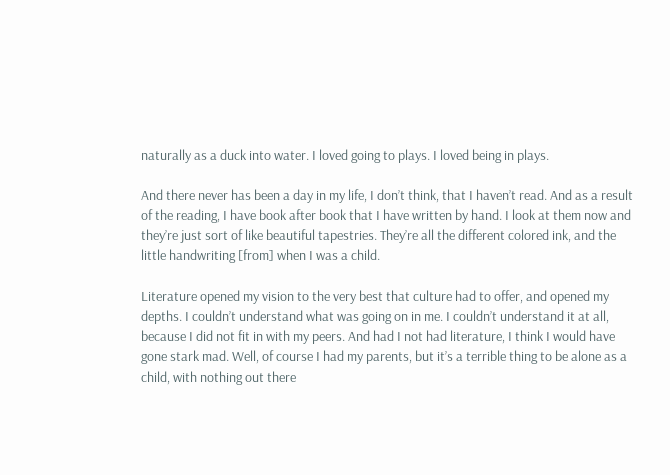naturally as a duck into water. I loved going to plays. I loved being in plays.

And there never has been a day in my life, I don’t think, that I haven’t read. And as a result of the reading, I have book after book that I have written by hand. I look at them now and they’re just sort of like beautiful tapestries. They’re all the different colored ink, and the little handwriting [from] when I was a child.

Literature opened my vision to the very best that culture had to offer, and opened my depths. I couldn’t understand what was going on in me. I couldn’t understand it at all, because I did not fit in with my peers. And had I not had literature, I think I would have gone stark mad. Well, of course I had my parents, but it’s a terrible thing to be alone as a child, with nothing out there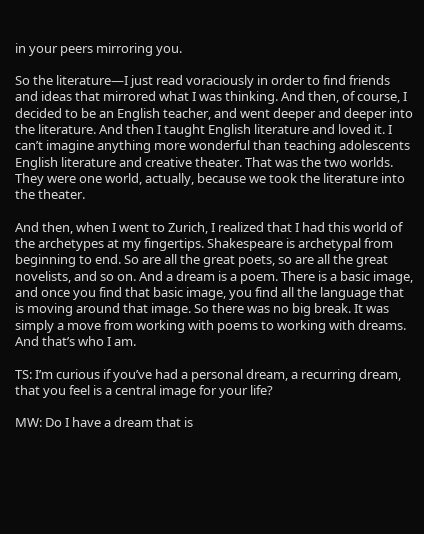in your peers mirroring you.

So the literature—I just read voraciously in order to find friends and ideas that mirrored what I was thinking. And then, of course, I decided to be an English teacher, and went deeper and deeper into the literature. And then I taught English literature and loved it. I can’t imagine anything more wonderful than teaching adolescents English literature and creative theater. That was the two worlds. They were one world, actually, because we took the literature into the theater.

And then, when I went to Zurich, I realized that I had this world of the archetypes at my fingertips. Shakespeare is archetypal from beginning to end. So are all the great poets, so are all the great novelists, and so on. And a dream is a poem. There is a basic image, and once you find that basic image, you find all the language that is moving around that image. So there was no big break. It was simply a move from working with poems to working with dreams. And that’s who I am.

TS: I’m curious if you’ve had a personal dream, a recurring dream, that you feel is a central image for your life?

MW: Do I have a dream that is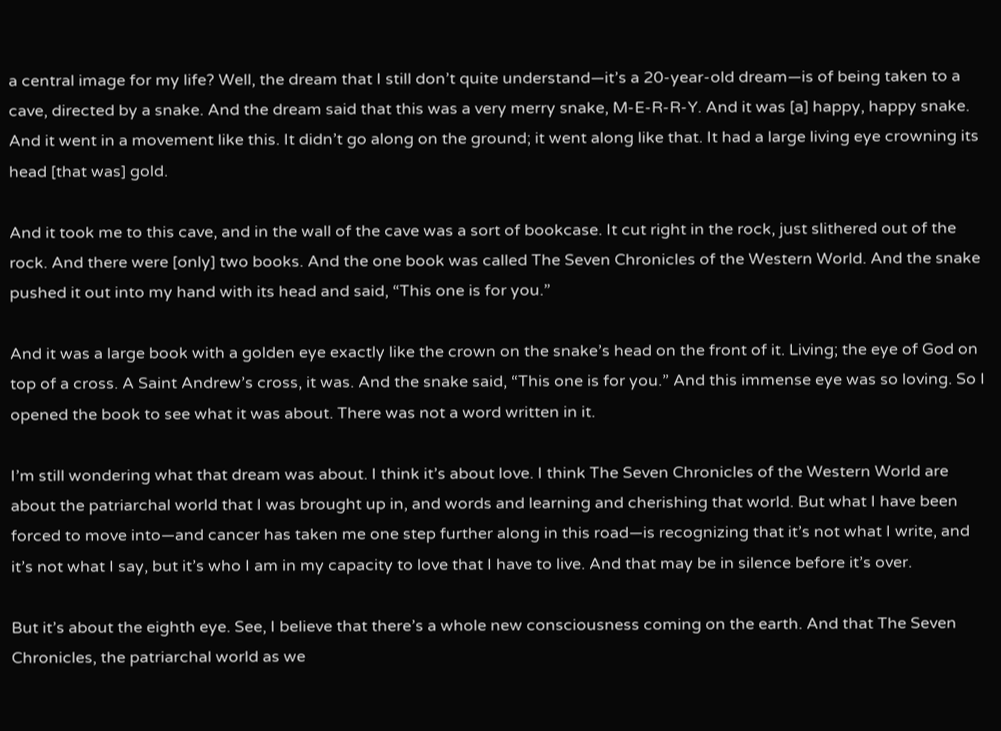a central image for my life? Well, the dream that I still don’t quite understand—it’s a 20-year-old dream—is of being taken to a cave, directed by a snake. And the dream said that this was a very merry snake, M-E-R-R-Y. And it was [a] happy, happy snake. And it went in a movement like this. It didn’t go along on the ground; it went along like that. It had a large living eye crowning its head [that was] gold.

And it took me to this cave, and in the wall of the cave was a sort of bookcase. It cut right in the rock, just slithered out of the rock. And there were [only] two books. And the one book was called The Seven Chronicles of the Western World. And the snake pushed it out into my hand with its head and said, “This one is for you.”

And it was a large book with a golden eye exactly like the crown on the snake’s head on the front of it. Living; the eye of God on top of a cross. A Saint Andrew’s cross, it was. And the snake said, “This one is for you.” And this immense eye was so loving. So I opened the book to see what it was about. There was not a word written in it.

I’m still wondering what that dream was about. I think it’s about love. I think The Seven Chronicles of the Western World are about the patriarchal world that I was brought up in, and words and learning and cherishing that world. But what I have been forced to move into—and cancer has taken me one step further along in this road—is recognizing that it’s not what I write, and it’s not what I say, but it’s who I am in my capacity to love that I have to live. And that may be in silence before it’s over.

But it’s about the eighth eye. See, I believe that there’s a whole new consciousness coming on the earth. And that The Seven Chronicles, the patriarchal world as we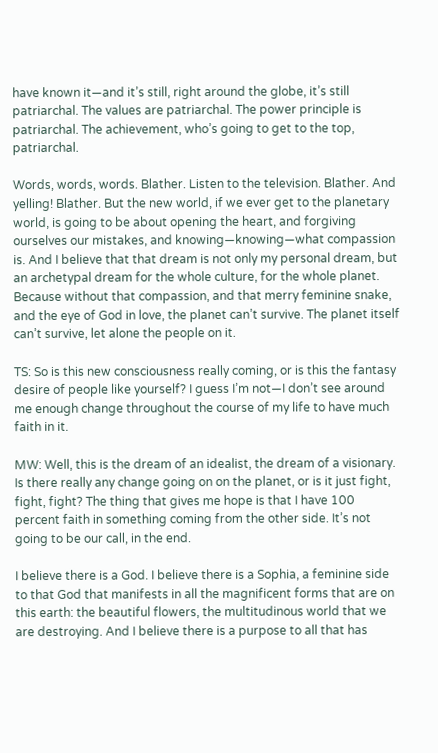have known it—and it’s still, right around the globe, it’s still patriarchal. The values are patriarchal. The power principle is patriarchal. The achievement, who’s going to get to the top, patriarchal.

Words, words, words. Blather. Listen to the television. Blather. And yelling! Blather. But the new world, if we ever get to the planetary world, is going to be about opening the heart, and forgiving ourselves our mistakes, and knowing—knowing—what compassion is. And I believe that that dream is not only my personal dream, but an archetypal dream for the whole culture, for the whole planet. Because without that compassion, and that merry feminine snake, and the eye of God in love, the planet can’t survive. The planet itself can’t survive, let alone the people on it.

TS: So is this new consciousness really coming, or is this the fantasy desire of people like yourself? I guess I’m not—I don’t see around me enough change throughout the course of my life to have much faith in it.

MW: Well, this is the dream of an idealist, the dream of a visionary. Is there really any change going on on the planet, or is it just fight, fight, fight? The thing that gives me hope is that I have 100 percent faith in something coming from the other side. It’s not going to be our call, in the end.

I believe there is a God. I believe there is a Sophia, a feminine side to that God that manifests in all the magnificent forms that are on this earth: the beautiful flowers, the multitudinous world that we are destroying. And I believe there is a purpose to all that has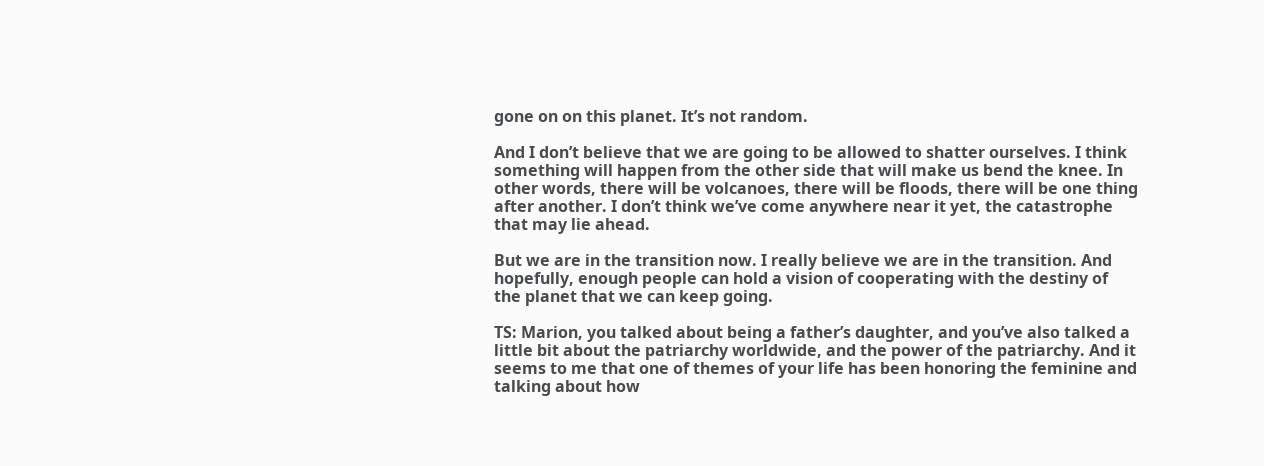gone on on this planet. It’s not random.

And I don’t believe that we are going to be allowed to shatter ourselves. I think something will happen from the other side that will make us bend the knee. In other words, there will be volcanoes, there will be floods, there will be one thing after another. I don’t think we’ve come anywhere near it yet, the catastrophe that may lie ahead.

But we are in the transition now. I really believe we are in the transition. And hopefully, enough people can hold a vision of cooperating with the destiny of the planet that we can keep going.

TS: Marion, you talked about being a father’s daughter, and you’ve also talked a little bit about the patriarchy worldwide, and the power of the patriarchy. And it seems to me that one of themes of your life has been honoring the feminine and talking about how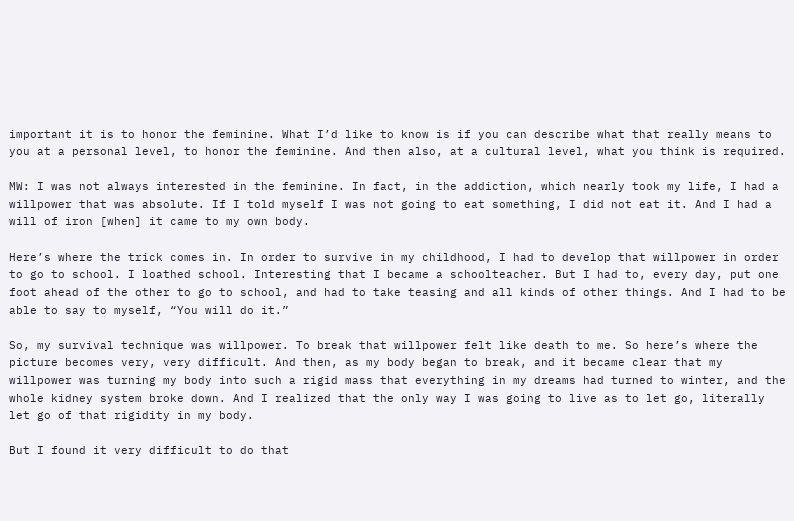important it is to honor the feminine. What I’d like to know is if you can describe what that really means to you at a personal level, to honor the feminine. And then also, at a cultural level, what you think is required.

MW: I was not always interested in the feminine. In fact, in the addiction, which nearly took my life, I had a willpower that was absolute. If I told myself I was not going to eat something, I did not eat it. And I had a will of iron [when] it came to my own body.

Here’s where the trick comes in. In order to survive in my childhood, I had to develop that willpower in order to go to school. I loathed school. Interesting that I became a schoolteacher. But I had to, every day, put one foot ahead of the other to go to school, and had to take teasing and all kinds of other things. And I had to be able to say to myself, “You will do it.”

So, my survival technique was willpower. To break that willpower felt like death to me. So here’s where the picture becomes very, very difficult. And then, as my body began to break, and it became clear that my willpower was turning my body into such a rigid mass that everything in my dreams had turned to winter, and the whole kidney system broke down. And I realized that the only way I was going to live as to let go, literally let go of that rigidity in my body.

But I found it very difficult to do that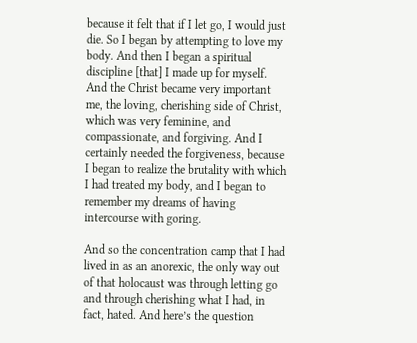because it felt that if I let go, I would just die. So I began by attempting to love my body. And then I began a spiritual discipline [that] I made up for myself. And the Christ became very important me, the loving, cherishing side of Christ, which was very feminine, and compassionate, and forgiving. And I certainly needed the forgiveness, because I began to realize the brutality with which I had treated my body, and I began to remember my dreams of having intercourse with goring.

And so the concentration camp that I had lived in as an anorexic, the only way out of that holocaust was through letting go and through cherishing what I had, in fact, hated. And here’s the question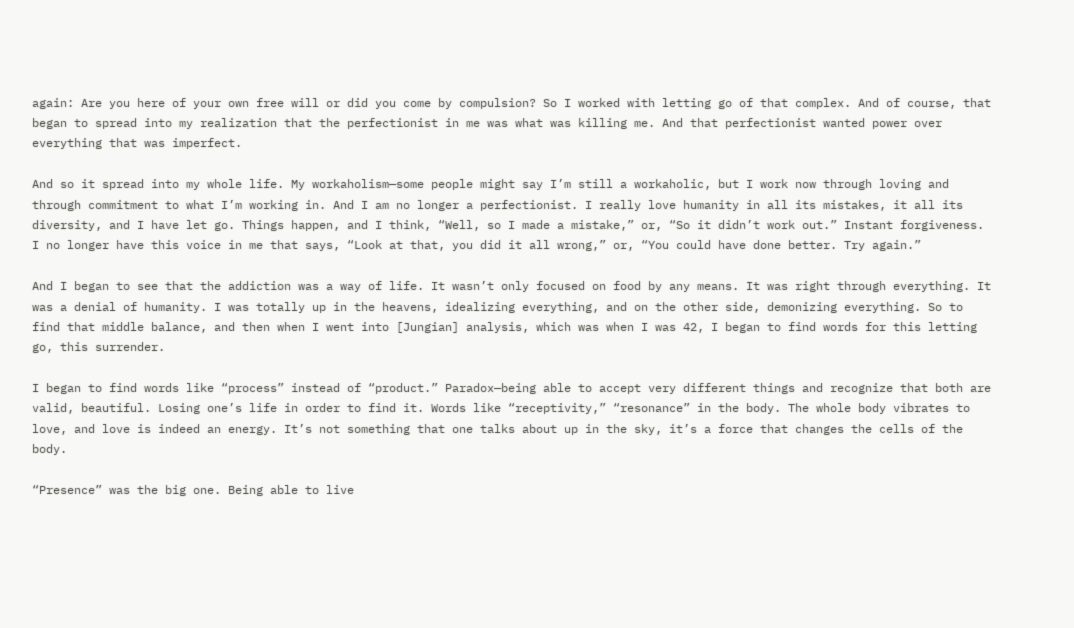again: Are you here of your own free will or did you come by compulsion? So I worked with letting go of that complex. And of course, that began to spread into my realization that the perfectionist in me was what was killing me. And that perfectionist wanted power over everything that was imperfect.

And so it spread into my whole life. My workaholism—some people might say I’m still a workaholic, but I work now through loving and through commitment to what I’m working in. And I am no longer a perfectionist. I really love humanity in all its mistakes, it all its diversity, and I have let go. Things happen, and I think, “Well, so I made a mistake,” or, “So it didn’t work out.” Instant forgiveness. I no longer have this voice in me that says, “Look at that, you did it all wrong,” or, “You could have done better. Try again.”

And I began to see that the addiction was a way of life. It wasn’t only focused on food by any means. It was right through everything. It was a denial of humanity. I was totally up in the heavens, idealizing everything, and on the other side, demonizing everything. So to find that middle balance, and then when I went into [Jungian] analysis, which was when I was 42, I began to find words for this letting go, this surrender.

I began to find words like “process” instead of “product.” Paradox—being able to accept very different things and recognize that both are valid, beautiful. Losing one’s life in order to find it. Words like “receptivity,” “resonance” in the body. The whole body vibrates to love, and love is indeed an energy. It’s not something that one talks about up in the sky, it’s a force that changes the cells of the body.

“Presence” was the big one. Being able to live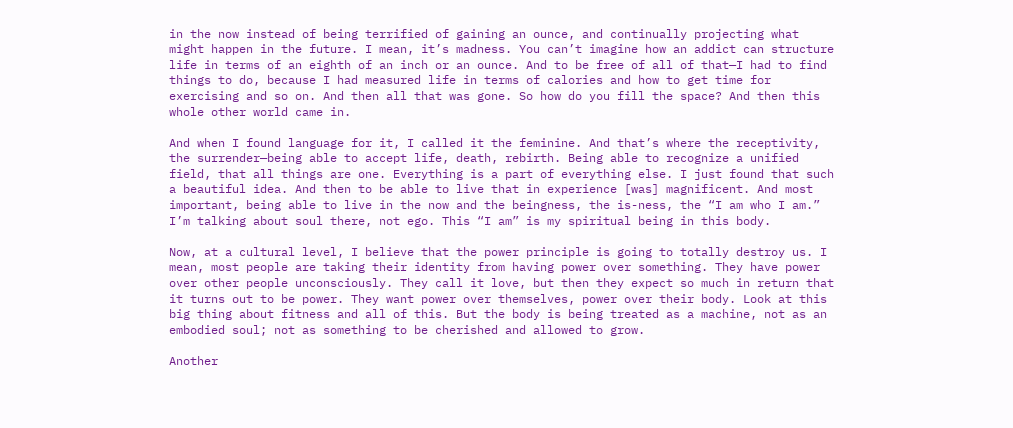in the now instead of being terrified of gaining an ounce, and continually projecting what might happen in the future. I mean, it’s madness. You can’t imagine how an addict can structure life in terms of an eighth of an inch or an ounce. And to be free of all of that—I had to find things to do, because I had measured life in terms of calories and how to get time for exercising and so on. And then all that was gone. So how do you fill the space? And then this whole other world came in.

And when I found language for it, I called it the feminine. And that’s where the receptivity, the surrender—being able to accept life, death, rebirth. Being able to recognize a unified field, that all things are one. Everything is a part of everything else. I just found that such a beautiful idea. And then to be able to live that in experience [was] magnificent. And most important, being able to live in the now and the beingness, the is-ness, the “I am who I am.” I’m talking about soul there, not ego. This “I am” is my spiritual being in this body.

Now, at a cultural level, I believe that the power principle is going to totally destroy us. I mean, most people are taking their identity from having power over something. They have power over other people unconsciously. They call it love, but then they expect so much in return that it turns out to be power. They want power over themselves, power over their body. Look at this big thing about fitness and all of this. But the body is being treated as a machine, not as an embodied soul; not as something to be cherished and allowed to grow.

Another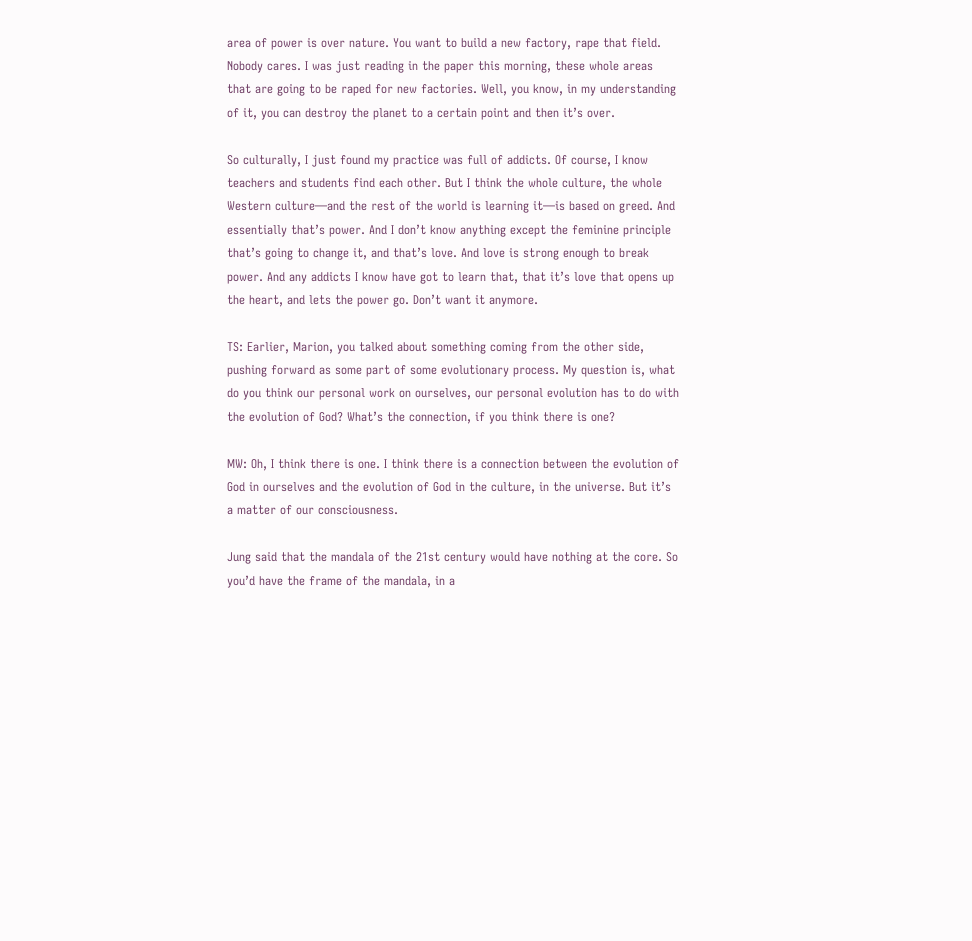area of power is over nature. You want to build a new factory, rape that field. Nobody cares. I was just reading in the paper this morning, these whole areas that are going to be raped for new factories. Well, you know, in my understanding of it, you can destroy the planet to a certain point and then it’s over.

So culturally, I just found my practice was full of addicts. Of course, I know teachers and students find each other. But I think the whole culture, the whole Western culture—and the rest of the world is learning it—is based on greed. And essentially that’s power. And I don’t know anything except the feminine principle that’s going to change it, and that’s love. And love is strong enough to break power. And any addicts I know have got to learn that, that it’s love that opens up the heart, and lets the power go. Don’t want it anymore.

TS: Earlier, Marion, you talked about something coming from the other side, pushing forward as some part of some evolutionary process. My question is, what do you think our personal work on ourselves, our personal evolution has to do with the evolution of God? What’s the connection, if you think there is one?

MW: Oh, I think there is one. I think there is a connection between the evolution of God in ourselves and the evolution of God in the culture, in the universe. But it’s a matter of our consciousness.

Jung said that the mandala of the 21st century would have nothing at the core. So you’d have the frame of the mandala, in a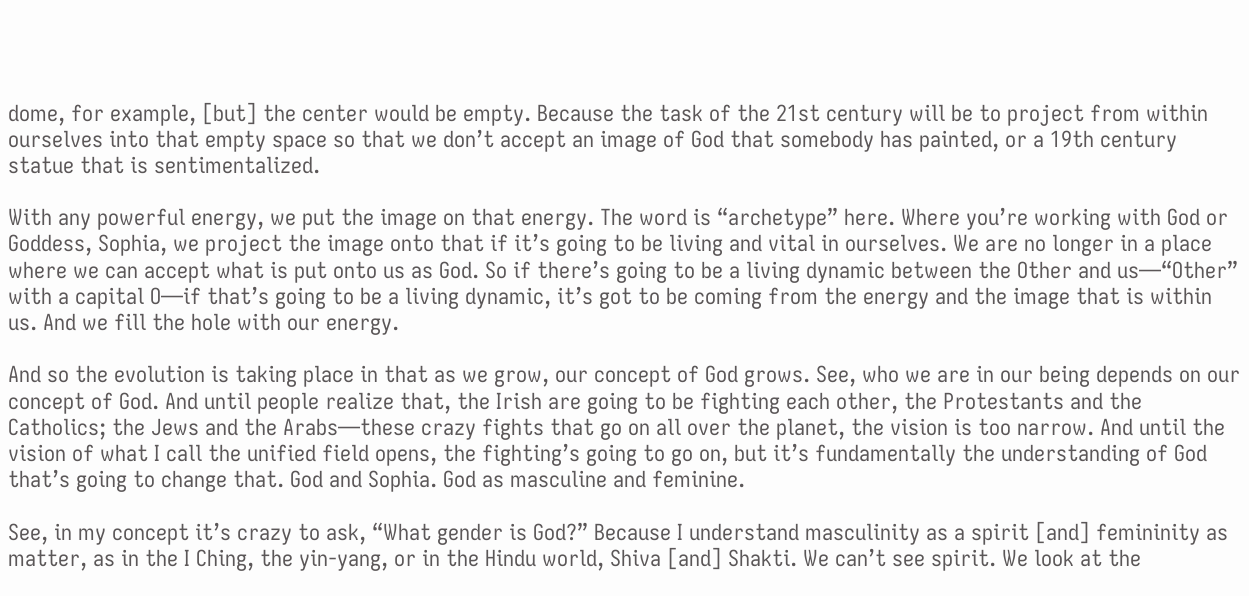dome, for example, [but] the center would be empty. Because the task of the 21st century will be to project from within ourselves into that empty space so that we don’t accept an image of God that somebody has painted, or a 19th century statue that is sentimentalized.

With any powerful energy, we put the image on that energy. The word is “archetype” here. Where you’re working with God or Goddess, Sophia, we project the image onto that if it’s going to be living and vital in ourselves. We are no longer in a place where we can accept what is put onto us as God. So if there’s going to be a living dynamic between the Other and us—“Other” with a capital O—if that’s going to be a living dynamic, it’s got to be coming from the energy and the image that is within us. And we fill the hole with our energy.

And so the evolution is taking place in that as we grow, our concept of God grows. See, who we are in our being depends on our concept of God. And until people realize that, the Irish are going to be fighting each other, the Protestants and the Catholics; the Jews and the Arabs—these crazy fights that go on all over the planet, the vision is too narrow. And until the vision of what I call the unified field opens, the fighting’s going to go on, but it’s fundamentally the understanding of God that’s going to change that. God and Sophia. God as masculine and feminine.

See, in my concept it’s crazy to ask, “What gender is God?” Because I understand masculinity as a spirit [and] femininity as matter, as in the I Ching, the yin-yang, or in the Hindu world, Shiva [and] Shakti. We can’t see spirit. We look at the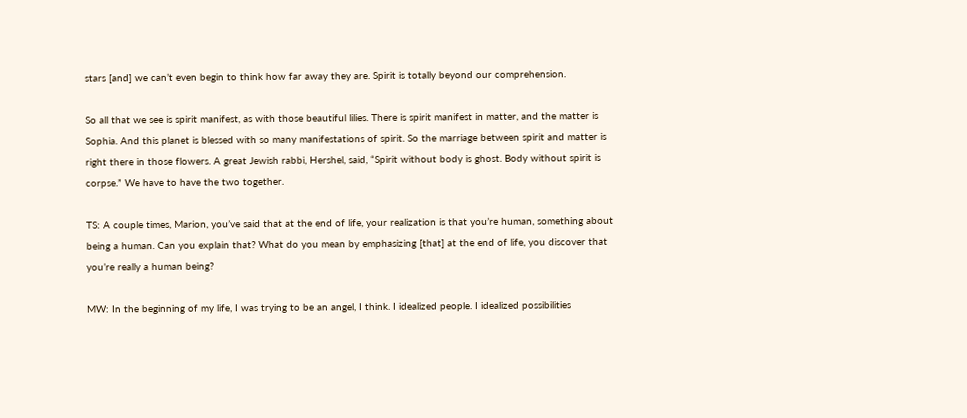stars [and] we can’t even begin to think how far away they are. Spirit is totally beyond our comprehension.

So all that we see is spirit manifest, as with those beautiful lilies. There is spirit manifest in matter, and the matter is Sophia. And this planet is blessed with so many manifestations of spirit. So the marriage between spirit and matter is right there in those flowers. A great Jewish rabbi, Hershel, said, “Spirit without body is ghost. Body without spirit is corpse.” We have to have the two together.

TS: A couple times, Marion, you’ve said that at the end of life, your realization is that you’re human, something about being a human. Can you explain that? What do you mean by emphasizing [that] at the end of life, you discover that you’re really a human being?

MW: In the beginning of my life, I was trying to be an angel, I think. I idealized people. I idealized possibilities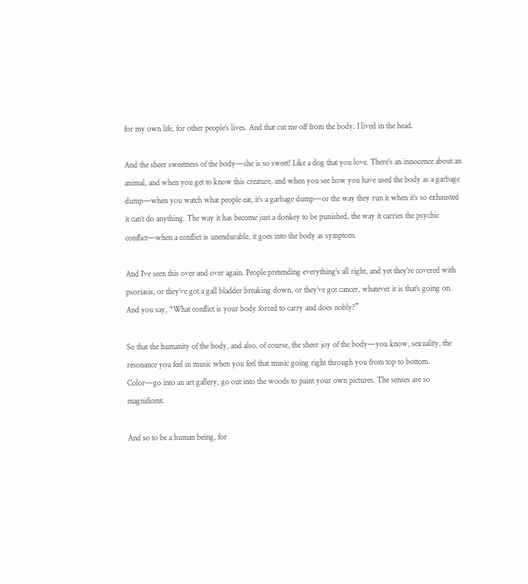for my own life, for other people’s lives. And that cut me off from the body. I lived in the head.

And the sheer sweetness of the body—she is so sweet! Like a dog that you love. There’s an innocence about an animal, and when you get to know this creature, and when you see how you have used the body as a garbage dump—when you watch what people eat, it’s a garbage dump—or the way they run it when it’s so exhausted it can’t do anything. The way it has become just a donkey to be punished, the way it carries the psychic conflict—when a conflict is unendurable, it goes into the body as symptom.

And I’ve seen this over and over again. People pretending everything’s all right, and yet they’re covered with psoriasis, or they’ve got a gall bladder breaking down, or they’ve got cancer, whatever it is that’s going on. And you say, “What conflict is your body forced to carry and does nobly?”

So that the humanity of the body, and also, of course, the sheer joy of the body—you know, sexuality, the resonance you feel in music when you feel that music going right through you from top to bottom. Color—go into an art gallery, go out into the woods to paint your own pictures. The senses are so magnificent.

And so to be a human being, for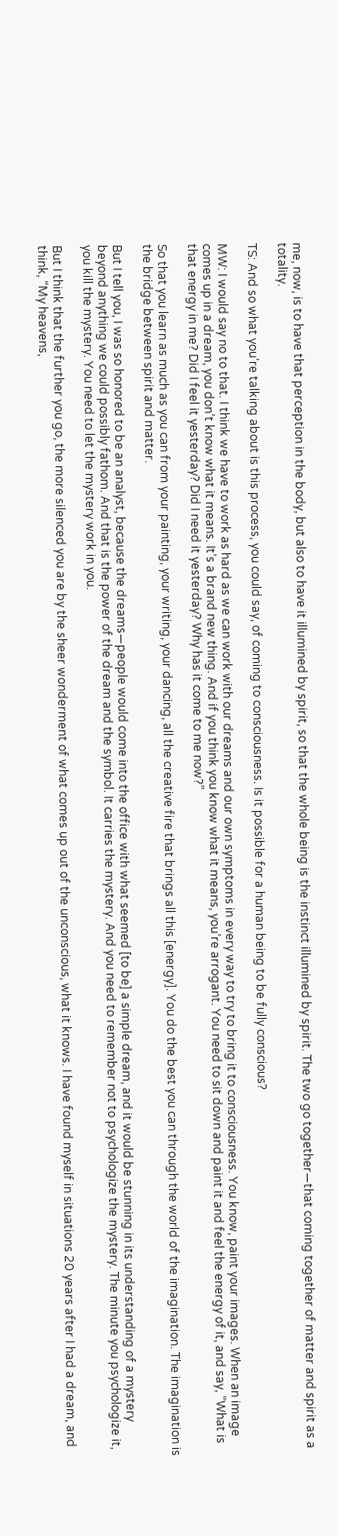me, now, is to have that perception in the body, but also to have it illumined by spirit, so that the whole being is the instinct illumined by spirit. The two go together—that coming together of matter and spirit as a totality.

TS: And so what you’re talking about is this process, you could say, of coming to consciousness. Is it possible for a human being to be fully conscious?

MW: I would say no to that. I think we have to work as hard as we can work with our dreams and our own symptoms in every way to try to bring it to consciousness. You know, paint your images. When an image comes up in a dream, you don’t know what it means. It’s a brand new thing. And if you think you know what it means, you’re arrogant. You need to sit down and paint it and feel the energy of it, and say, “What is that energy in me? Did I feel it yesterday? Did I need it yesterday? Why has it come to me now?”

So that you learn as much as you can from your painting, your writing, your dancing, all the creative fire that brings all this [energy]. You do the best you can through the world of the imagination. The imagination is the bridge between spirit and matter.

But I tell you, I was so honored to be an analyst, because the dreams—people would come into the office with what seemed [to be] a simple dream, and it would be stunning in its understanding of a mystery beyond anything we could possibly fathom. And that is the power of the dream and the symbol. It carries the mystery. And you need to remember not to psychologize the mystery. The minute you psychologize it, you kill the mystery. You need to let the mystery work in you.

But I think that the further you go, the more silenced you are by the sheer wonderment of what comes up out of the unconscious, what it knows. I have found myself in situations 20 years after I had a dream, and think, “My heavens,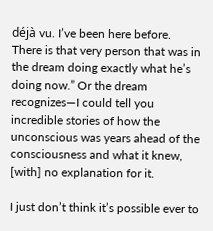déjà vu. I’ve been here before. There is that very person that was in the dream doing exactly what he’s doing now.” Or the dream recognizes—I could tell you incredible stories of how the unconscious was years ahead of the consciousness and what it knew, [with] no explanation for it.

I just don’t think it’s possible ever to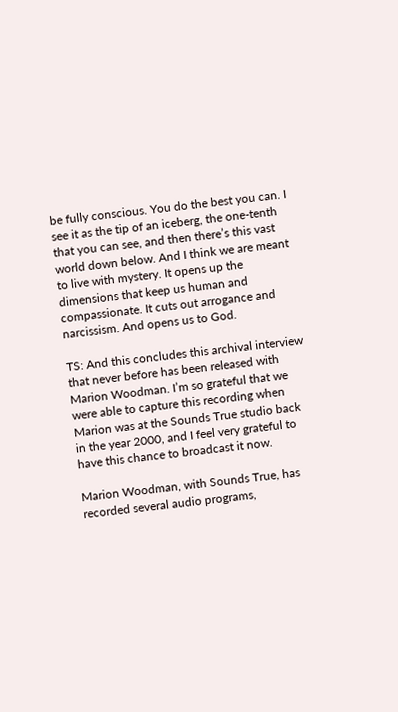be fully conscious. You do the best you can. I see it as the tip of an iceberg, the one-tenth that you can see, and then there’s this vast world down below. And I think we are meant to live with mystery. It opens up the dimensions that keep us human and compassionate. It cuts out arrogance and narcissism. And opens us to God.

TS: And this concludes this archival interview that never before has been released with Marion Woodman. I’m so grateful that we were able to capture this recording when Marion was at the Sounds True studio back in the year 2000, and I feel very grateful to have this chance to broadcast it now.

Marion Woodman, with Sounds True, has recorded several audio programs,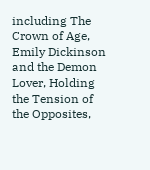including The Crown of Age, Emily Dickinson and the Demon Lover, Holding the Tension of the Opposites,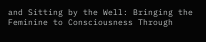and Sitting by the Well: Bringing the Feminine to Consciousness Through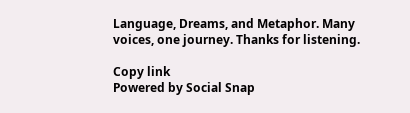Language, Dreams, and Metaphor. Many voices, one journey. Thanks for listening.

Copy link
Powered by Social Snap